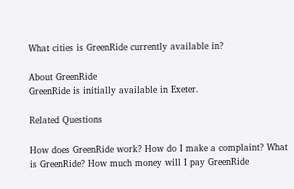What cities is GreenRide currently available in?

About GreenRide
GreenRide is initially available in Exeter.

Related Questions

How does GreenRide work? How do I make a complaint? What is GreenRide? How much money will I pay GreenRide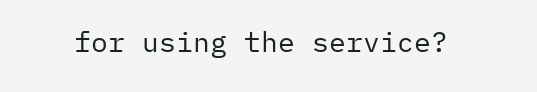for using the service?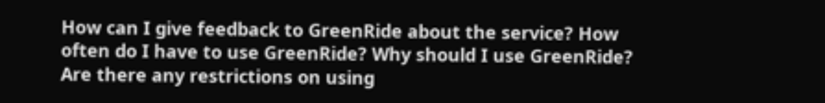How can I give feedback to GreenRide about the service? How often do I have to use GreenRide? Why should I use GreenRide? Are there any restrictions on using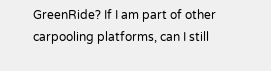GreenRide? If I am part of other carpooling platforms, can I still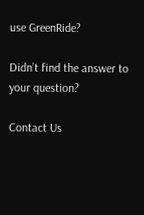use GreenRide?

Didn’t find the answer to your question?

Contact Us